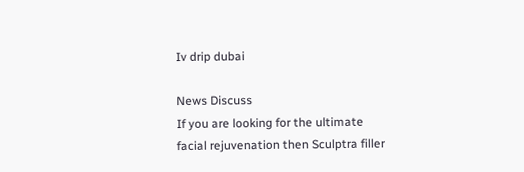Iv drip dubai

News Discuss
If you are looking for the ultimate facial rejuvenation then Sculptra filler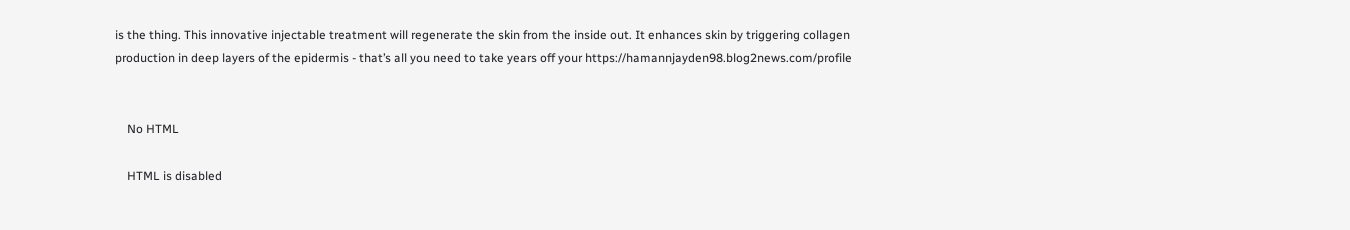is the thing. This innovative injectable treatment will regenerate the skin from the inside out. It enhances skin by triggering collagen production in deep layers of the epidermis - that’s all you need to take years off your https://hamannjayden98.blog2news.com/profile


    No HTML

    HTML is disabled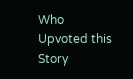Who Upvoted this Story